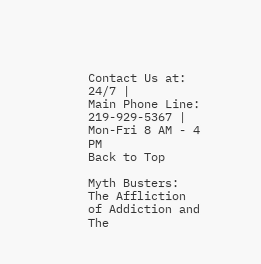Contact Us at:
24/7 |
Main Phone Line:
219-929-5367 |
Mon-Fri 8 AM - 4 PM
Back to Top

Myth Busters: The Affliction of Addiction and The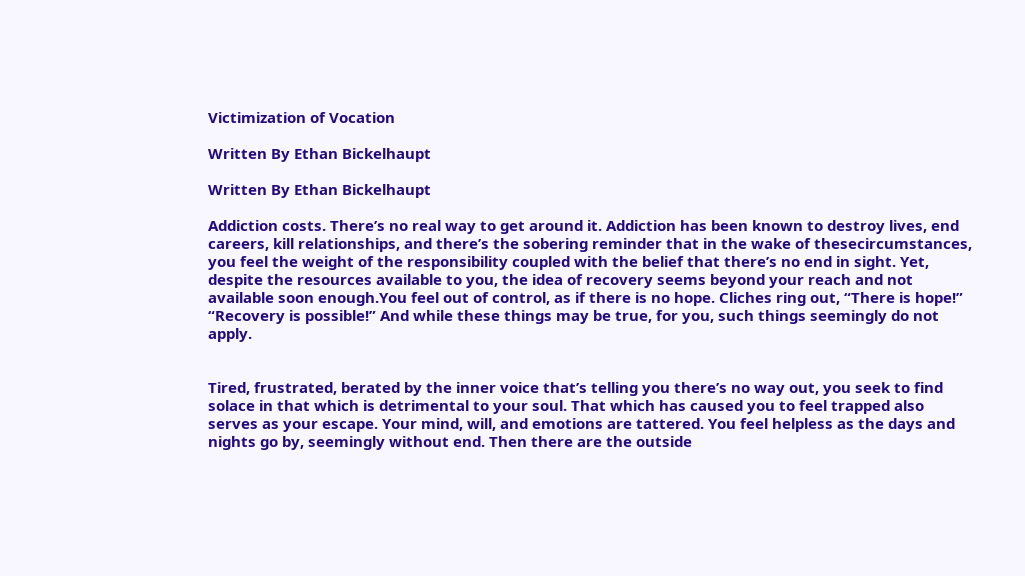Victimization of Vocation

Written By Ethan Bickelhaupt

Written By Ethan Bickelhaupt

Addiction costs. There’s no real way to get around it. Addiction has been known to destroy lives, end careers, kill relationships, and there’s the sobering reminder that in the wake of thesecircumstances, you feel the weight of the responsibility coupled with the belief that there’s no end in sight. Yet, despite the resources available to you, the idea of recovery seems beyond your reach and not available soon enough.You feel out of control, as if there is no hope. Cliches ring out, “There is hope!”  “Recovery is possible!” And while these things may be true, for you, such things seemingly do not apply.


Tired, frustrated, berated by the inner voice that’s telling you there’s no way out, you seek to find solace in that which is detrimental to your soul. That which has caused you to feel trapped also serves as your escape. Your mind, will, and emotions are tattered. You feel helpless as the days and nights go by, seemingly without end. Then there are the outside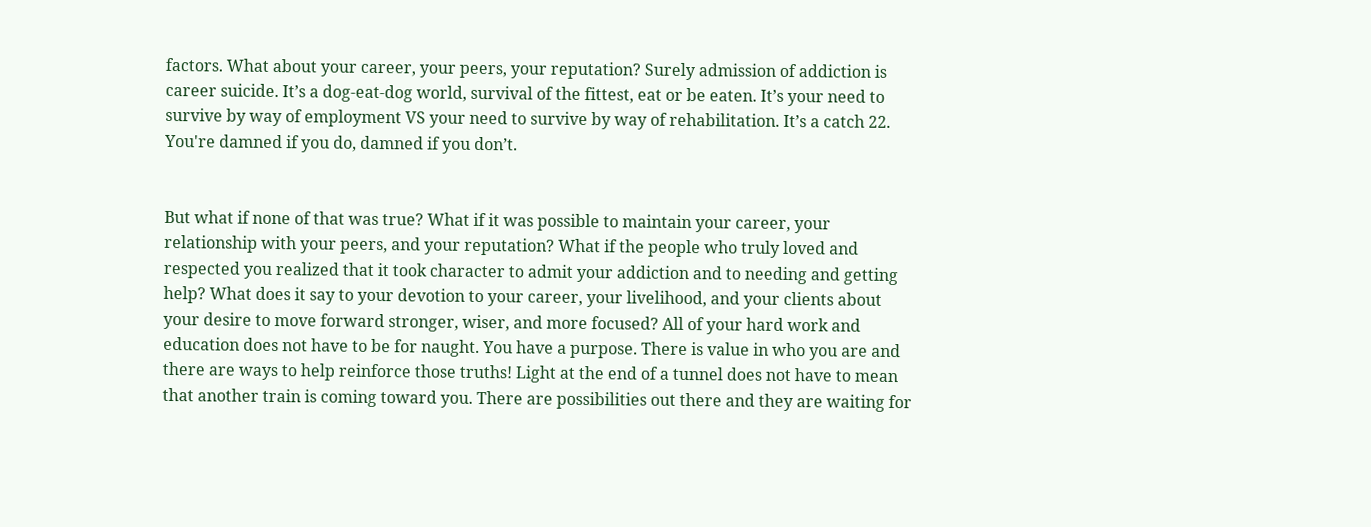factors. What about your career, your peers, your reputation? Surely admission of addiction is career suicide. It’s a dog-eat-dog world, survival of the fittest, eat or be eaten. It’s your need to survive by way of employment VS your need to survive by way of rehabilitation. It’s a catch 22. You're damned if you do, damned if you don’t.


But what if none of that was true? What if it was possible to maintain your career, your relationship with your peers, and your reputation? What if the people who truly loved and respected you realized that it took character to admit your addiction and to needing and getting help? What does it say to your devotion to your career, your livelihood, and your clients about your desire to move forward stronger, wiser, and more focused? All of your hard work and education does not have to be for naught. You have a purpose. There is value in who you are and there are ways to help reinforce those truths! Light at the end of a tunnel does not have to mean that another train is coming toward you. There are possibilities out there and they are waiting for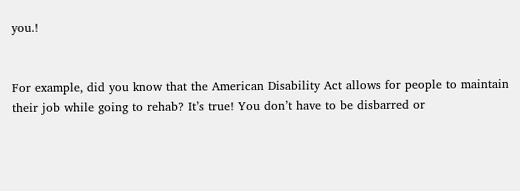you.!


For example, did you know that the American Disability Act allows for people to maintain their job while going to rehab? It’s true! You don’t have to be disbarred or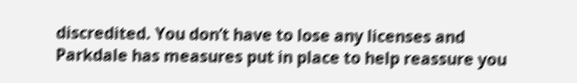discredited. You don’t have to lose any licenses and Parkdale has measures put in place to help reassure you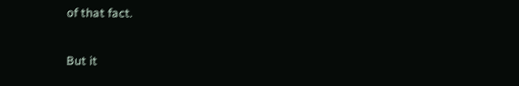of that fact.

But it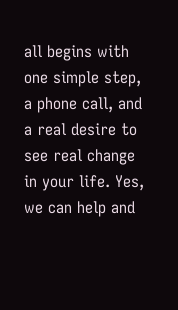all begins with one simple step, a phone call, and a real desire to see real change in your life. Yes, we can help and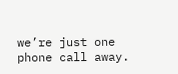we’re just one phone call away.